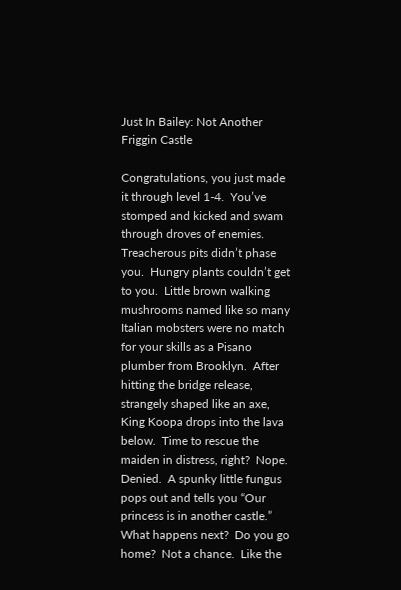Just In Bailey: Not Another Friggin Castle

Congratulations, you just made it through level 1-4.  You’ve stomped and kicked and swam through droves of enemies.  Treacherous pits didn’t phase you.  Hungry plants couldn’t get to you.  Little brown walking mushrooms named like so many Italian mobsters were no match for your skills as a Pisano plumber from Brooklyn.  After hitting the bridge release, strangely shaped like an axe, King Koopa drops into the lava below.  Time to rescue the maiden in distress, right?  Nope.  Denied.  A spunky little fungus pops out and tells you “Our princess is in another castle.”  What happens next?  Do you go home?  Not a chance.  Like the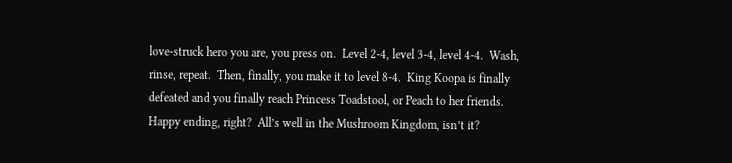love-struck hero you are, you press on.  Level 2-4, level 3-4, level 4-4.  Wash, rinse, repeat.  Then, finally, you make it to level 8-4.  King Koopa is finally defeated and you finally reach Princess Toadstool, or Peach to her friends.  Happy ending, right?  All’s well in the Mushroom Kingdom, isn’t it?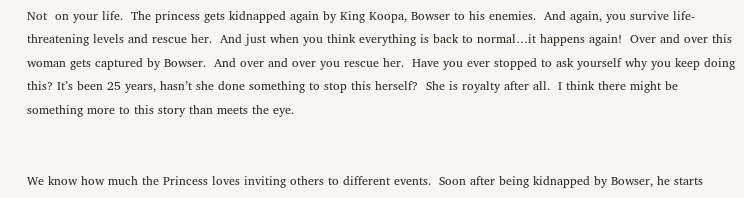Not  on your life.  The princess gets kidnapped again by King Koopa, Bowser to his enemies.  And again, you survive life-threatening levels and rescue her.  And just when you think everything is back to normal…it happens again!  Over and over this woman gets captured by Bowser.  And over and over you rescue her.  Have you ever stopped to ask yourself why you keep doing this? It’s been 25 years, hasn’t she done something to stop this herself?  She is royalty after all.  I think there might be something more to this story than meets the eye.


We know how much the Princess loves inviting others to different events.  Soon after being kidnapped by Bowser, he starts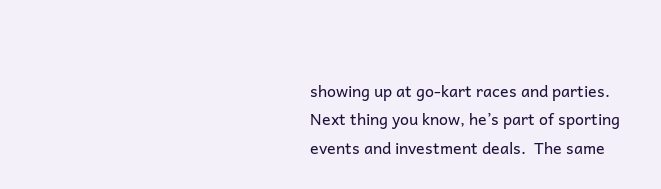showing up at go-kart races and parties.  Next thing you know, he’s part of sporting events and investment deals.  The same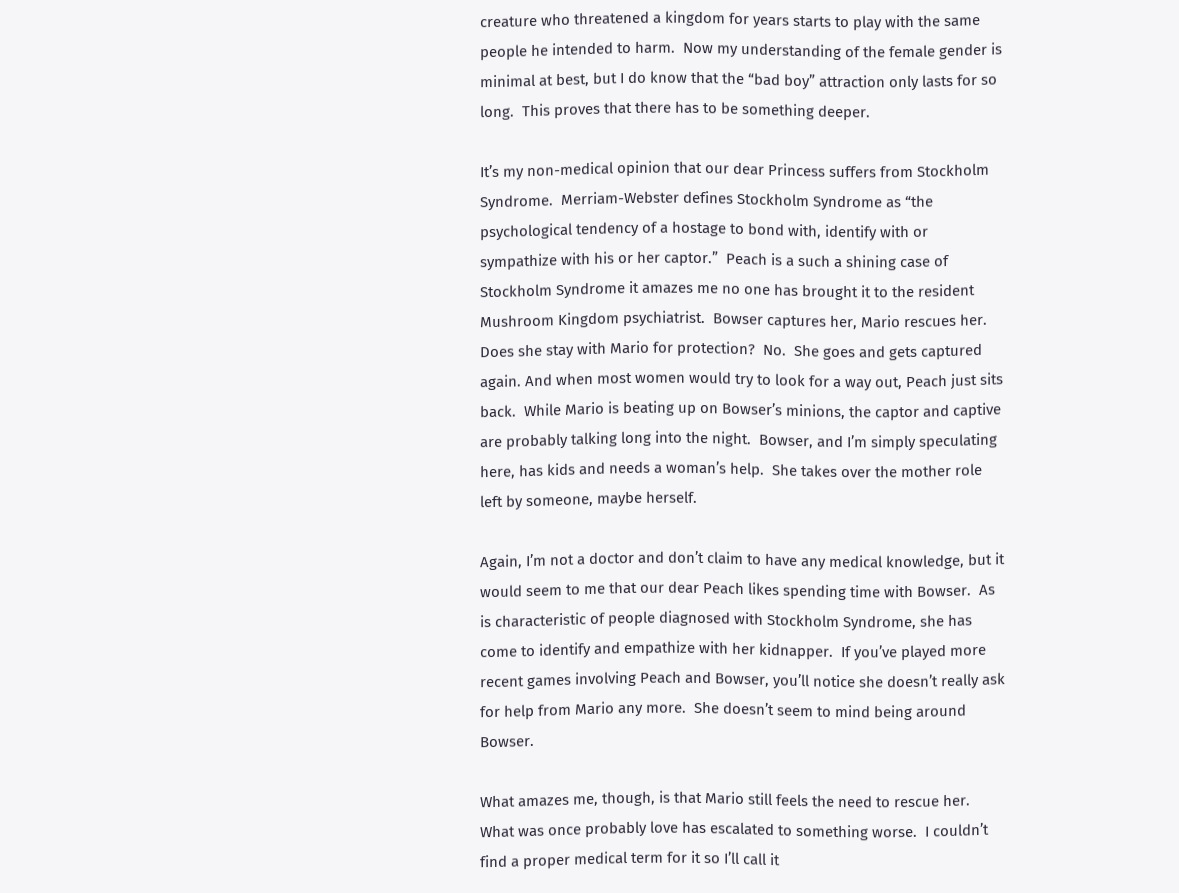creature who threatened a kingdom for years starts to play with the same people he intended to harm.  Now my understanding of the female gender is minimal at best, but I do know that the “bad boy” attraction only lasts for so long.  This proves that there has to be something deeper.

It’s my non-medical opinion that our dear Princess suffers from Stockholm Syndrome.  Merriam-Webster defines Stockholm Syndrome as “the psychological tendency of a hostage to bond with, identify with or sympathize with his or her captor.”  Peach is a such a shining case of Stockholm Syndrome it amazes me no one has brought it to the resident Mushroom Kingdom psychiatrist.  Bowser captures her, Mario rescues her.  Does she stay with Mario for protection?  No.  She goes and gets captured again. And when most women would try to look for a way out, Peach just sits back.  While Mario is beating up on Bowser’s minions, the captor and captive are probably talking long into the night.  Bowser, and I’m simply speculating here, has kids and needs a woman’s help.  She takes over the mother role left by someone, maybe herself.

Again, I’m not a doctor and don’t claim to have any medical knowledge, but it would seem to me that our dear Peach likes spending time with Bowser.  As is characteristic of people diagnosed with Stockholm Syndrome, she has come to identify and empathize with her kidnapper.  If you’ve played more recent games involving Peach and Bowser, you’ll notice she doesn’t really ask for help from Mario any more.  She doesn’t seem to mind being around Bowser.

What amazes me, though, is that Mario still feels the need to rescue her.  What was once probably love has escalated to something worse.  I couldn’t  find a proper medical term for it so I’ll call it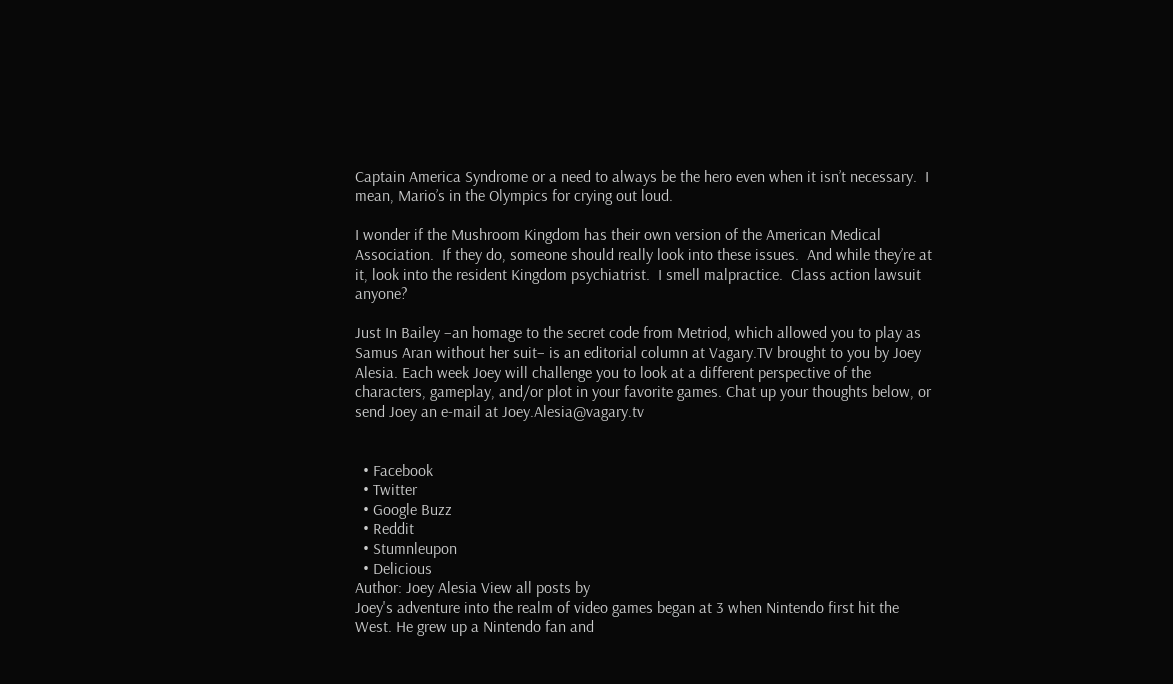Captain America Syndrome or a need to always be the hero even when it isn’t necessary.  I mean, Mario’s in the Olympics for crying out loud.

I wonder if the Mushroom Kingdom has their own version of the American Medical Association.  If they do, someone should really look into these issues.  And while they’re at it, look into the resident Kingdom psychiatrist.  I smell malpractice.  Class action lawsuit anyone?

Just In Bailey –an homage to the secret code from Metriod, which allowed you to play as Samus Aran without her suit– is an editorial column at Vagary.TV brought to you by Joey Alesia. Each week Joey will challenge you to look at a different perspective of the characters, gameplay, and/or plot in your favorite games. Chat up your thoughts below, or send Joey an e-mail at Joey.Alesia@vagary.tv


  • Facebook
  • Twitter
  • Google Buzz
  • Reddit
  • Stumnleupon
  • Delicious
Author: Joey Alesia View all posts by
Joey's adventure into the realm of video games began at 3 when Nintendo first hit the West. He grew up a Nintendo fan and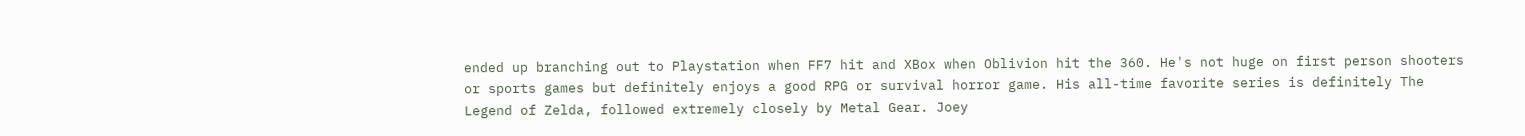ended up branching out to Playstation when FF7 hit and XBox when Oblivion hit the 360. He's not huge on first person shooters or sports games but definitely enjoys a good RPG or survival horror game. His all-time favorite series is definitely The Legend of Zelda, followed extremely closely by Metal Gear. Joey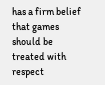has a firm belief that games should be treated with respect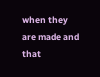when they are made and that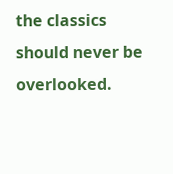the classics should never be overlooked.